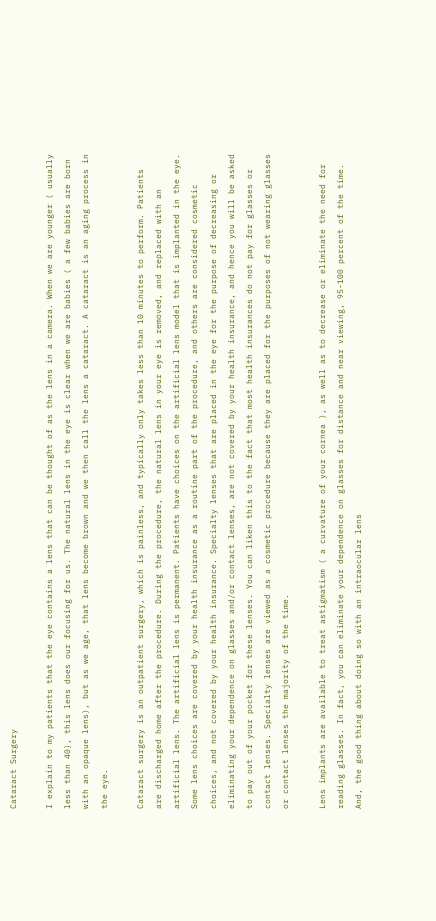Cataract Surgery

I explain to my patients that the eye contains a lens that can be thought of as the lens in a camera. When we are younger ( usually less than 40), this lens does our focusing for us. The natural lens in the eye is clear when we are babies ( a few babies are born with an opaque lens), but as we age, that lens become brown and we then call the lens a cataract. A cataract is an aging process in the eye.

Cataract surgery is an outpatient surgery, which is painless, and typically only takes less than 10 minutes to perform. Patients are discharged home after the procedure. During the procedure, the natural lens in your eye is removed, and replaced with an artificial lens. The artificial lens is permanent. Patients have choices on the artificial lens model that is implanted in the eye. Some lens choices are covered by your health insurance as a routine part of the procedure, and others are considered cosmetic choices, and not covered by your health insurance. Specialty lenses that are placed in the eye for the purpose of decreasing or eliminating your dependence on glasses and/or contact lenses, are not covered by your health insurance, and hence you will be asked to pay out of your pocket for these lenses. You can liken this to the fact that most health insurances do not pay for glasses or contact lenses. Specialty lenses are viewed as a cosmetic procedure because they are placed for the purposes of not wearing glasses or contact lenses the majority of the time.

Lens implants are available to treat astigmatism ( a curvature of your cornea ), as well as to decrease or eliminate the need for reading glasses. In fact, you can eliminate your dependence on glasses for distance and near viewing, 95-100 percent of the time. And, the good thing about doing so with an intraocular lens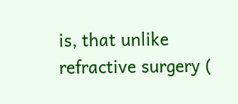is, that unlike refractive surgery (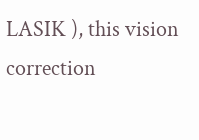LASIK ), this vision correction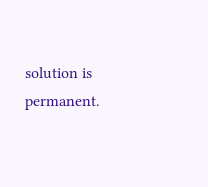solution is permanent.